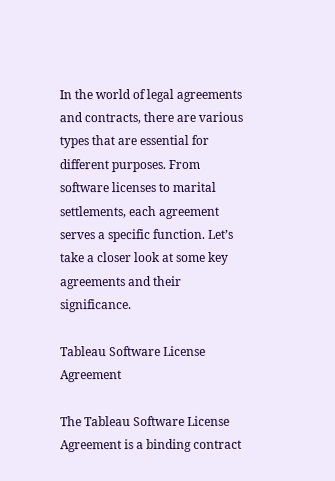In the world of legal agreements and contracts, there are various types that are essential for different purposes. From software licenses to marital settlements, each agreement serves a specific function. Let’s take a closer look at some key agreements and their significance.

Tableau Software License Agreement

The Tableau Software License Agreement is a binding contract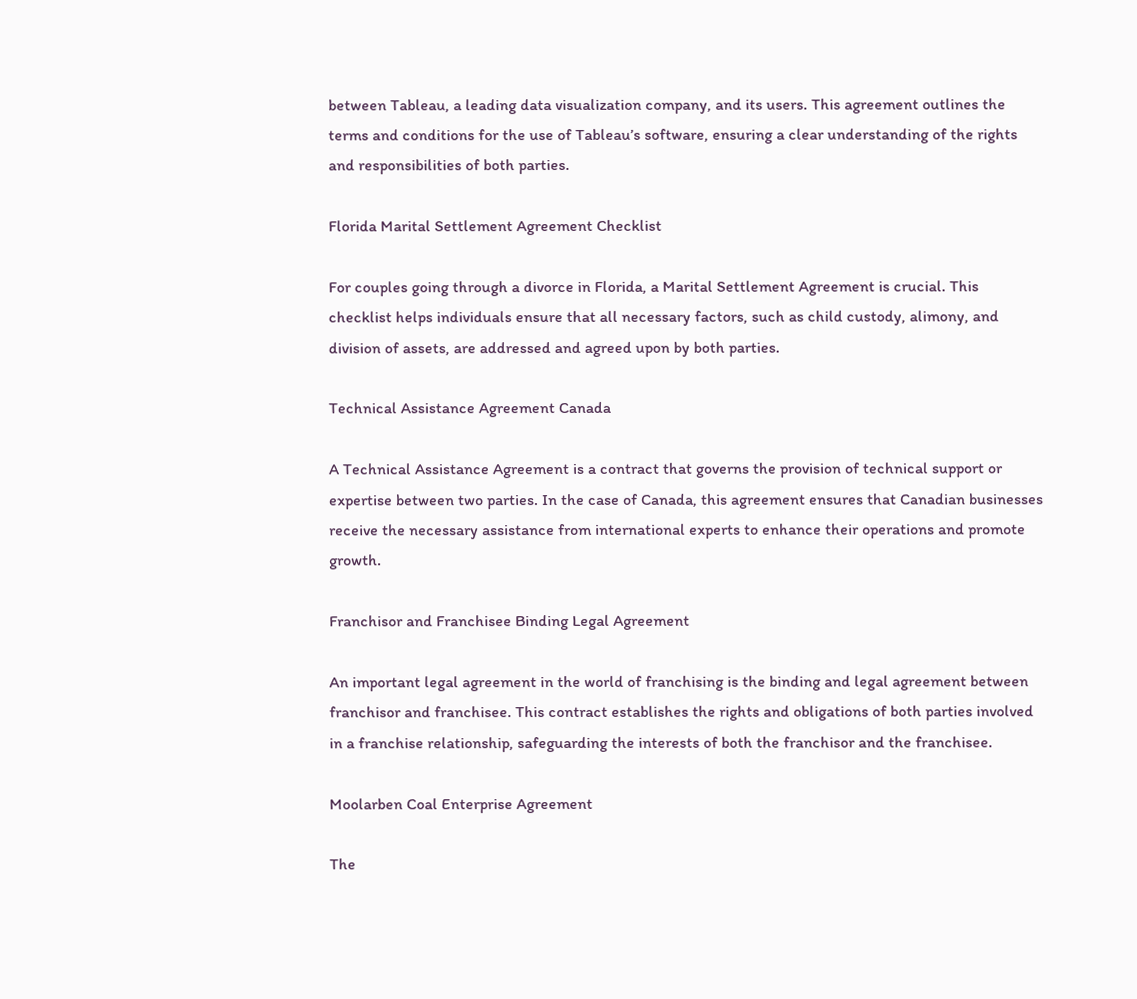between Tableau, a leading data visualization company, and its users. This agreement outlines the terms and conditions for the use of Tableau’s software, ensuring a clear understanding of the rights and responsibilities of both parties.

Florida Marital Settlement Agreement Checklist

For couples going through a divorce in Florida, a Marital Settlement Agreement is crucial. This checklist helps individuals ensure that all necessary factors, such as child custody, alimony, and division of assets, are addressed and agreed upon by both parties.

Technical Assistance Agreement Canada

A Technical Assistance Agreement is a contract that governs the provision of technical support or expertise between two parties. In the case of Canada, this agreement ensures that Canadian businesses receive the necessary assistance from international experts to enhance their operations and promote growth.

Franchisor and Franchisee Binding Legal Agreement

An important legal agreement in the world of franchising is the binding and legal agreement between franchisor and franchisee. This contract establishes the rights and obligations of both parties involved in a franchise relationship, safeguarding the interests of both the franchisor and the franchisee.

Moolarben Coal Enterprise Agreement

The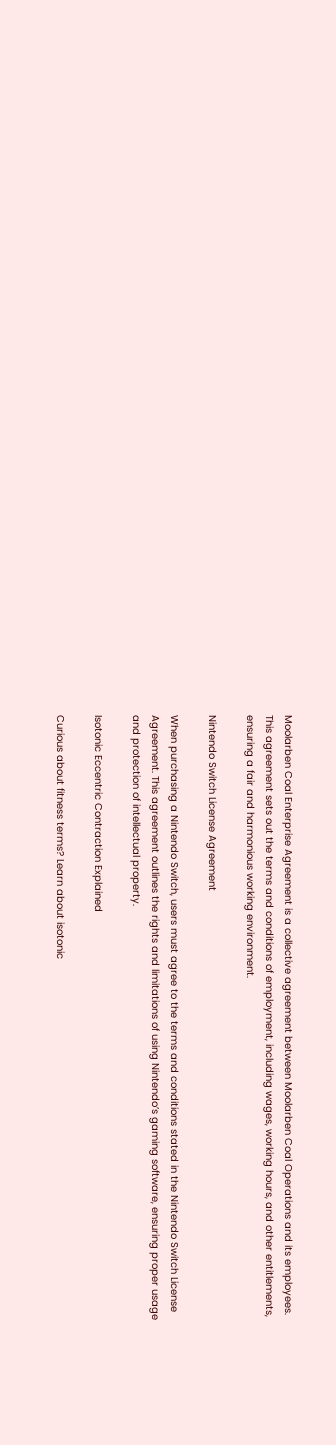Moolarben Coal Enterprise Agreement is a collective agreement between Moolarben Coal Operations and its employees. This agreement sets out the terms and conditions of employment, including wages, working hours, and other entitlements, ensuring a fair and harmonious working environment.

Nintendo Switch License Agreement

When purchasing a Nintendo Switch, users must agree to the terms and conditions stated in the Nintendo Switch License Agreement. This agreement outlines the rights and limitations of using Nintendo’s gaming software, ensuring proper usage and protection of intellectual property.

Isotonic Eccentric Contraction Explained

Curious about fitness terms? Learn about isotonic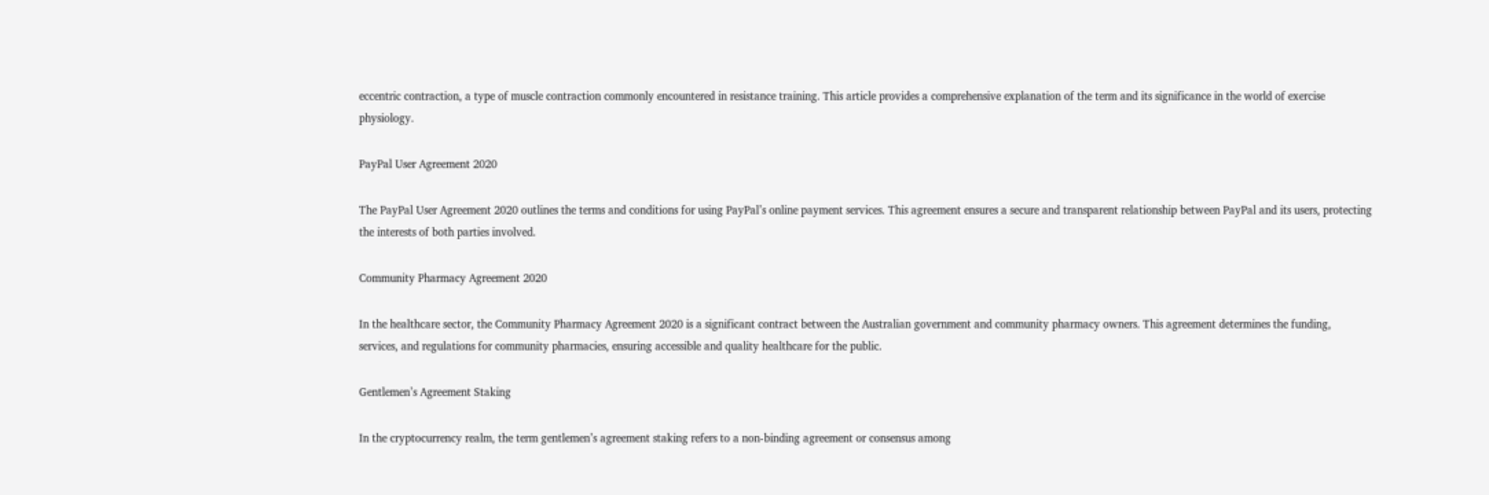eccentric contraction, a type of muscle contraction commonly encountered in resistance training. This article provides a comprehensive explanation of the term and its significance in the world of exercise physiology.

PayPal User Agreement 2020

The PayPal User Agreement 2020 outlines the terms and conditions for using PayPal’s online payment services. This agreement ensures a secure and transparent relationship between PayPal and its users, protecting the interests of both parties involved.

Community Pharmacy Agreement 2020

In the healthcare sector, the Community Pharmacy Agreement 2020 is a significant contract between the Australian government and community pharmacy owners. This agreement determines the funding, services, and regulations for community pharmacies, ensuring accessible and quality healthcare for the public.

Gentlemen’s Agreement Staking

In the cryptocurrency realm, the term gentlemen’s agreement staking refers to a non-binding agreement or consensus among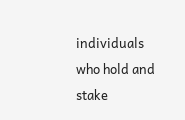individuals who hold and stake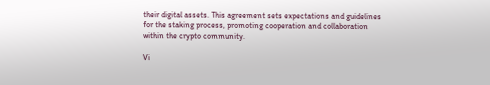their digital assets. This agreement sets expectations and guidelines for the staking process, promoting cooperation and collaboration within the crypto community.

Vi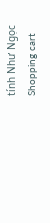tính Như Ngọc
Shopping cart